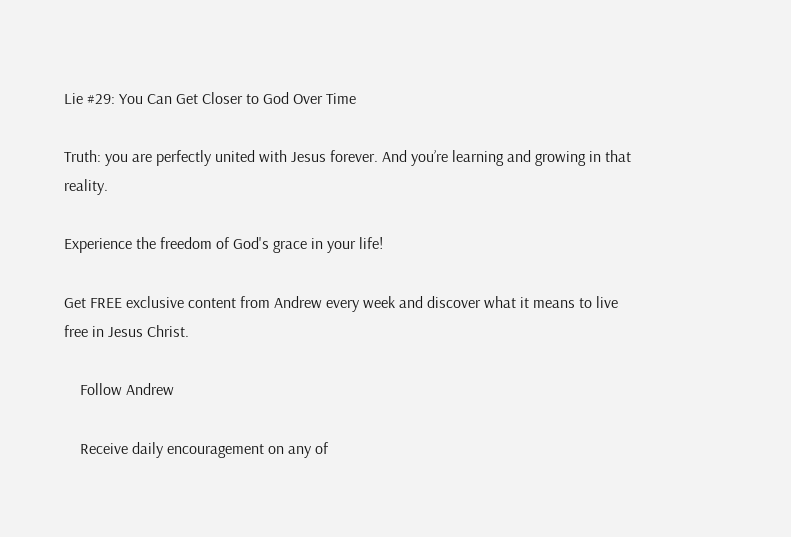Lie #29: You Can Get Closer to God Over Time

Truth: you are perfectly united with Jesus forever. And you’re learning and growing in that reality.

Experience the freedom of God's grace in your life!

Get FREE exclusive content from Andrew every week and discover what it means to live free in Jesus Christ.

    Follow Andrew

    Receive daily encouragement on any of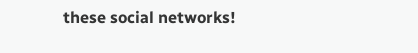these social networks!